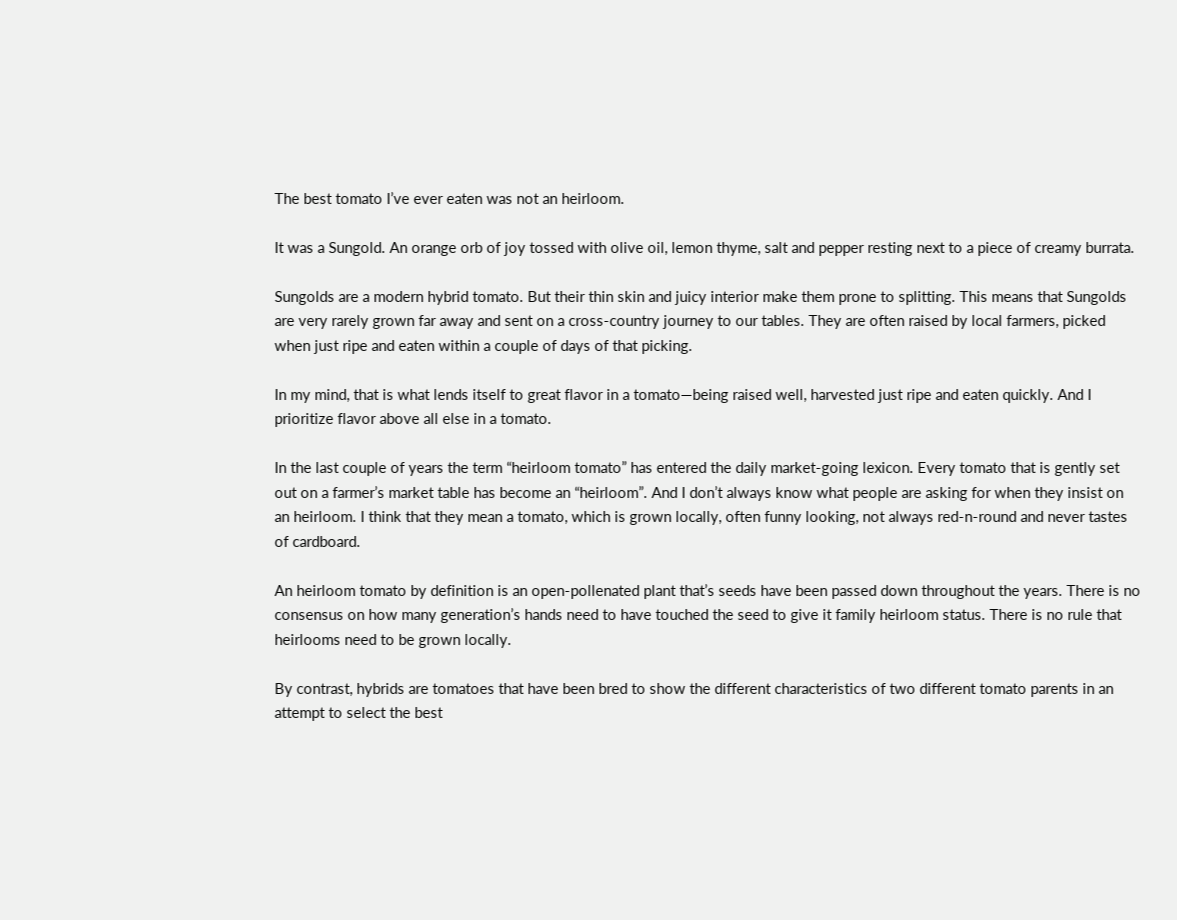The best tomato I’ve ever eaten was not an heirloom.

It was a Sungold. An orange orb of joy tossed with olive oil, lemon thyme, salt and pepper resting next to a piece of creamy burrata.

Sungolds are a modern hybrid tomato. But their thin skin and juicy interior make them prone to splitting. This means that Sungolds are very rarely grown far away and sent on a cross-country journey to our tables. They are often raised by local farmers, picked when just ripe and eaten within a couple of days of that picking.

In my mind, that is what lends itself to great flavor in a tomato—being raised well, harvested just ripe and eaten quickly. And I prioritize flavor above all else in a tomato.

In the last couple of years the term “heirloom tomato” has entered the daily market-going lexicon. Every tomato that is gently set out on a farmer’s market table has become an “heirloom”. And I don’t always know what people are asking for when they insist on an heirloom. I think that they mean a tomato, which is grown locally, often funny looking, not always red-n-round and never tastes of cardboard.

An heirloom tomato by definition is an open-pollenated plant that’s seeds have been passed down throughout the years. There is no consensus on how many generation’s hands need to have touched the seed to give it family heirloom status. There is no rule that heirlooms need to be grown locally.

By contrast, hybrids are tomatoes that have been bred to show the different characteristics of two different tomato parents in an attempt to select the best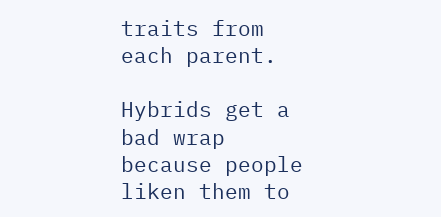traits from each parent.

Hybrids get a bad wrap because people liken them to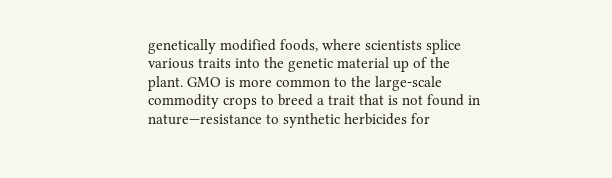genetically modified foods, where scientists splice various traits into the genetic material up of the plant. GMO is more common to the large-scale commodity crops to breed a trait that is not found in nature—resistance to synthetic herbicides for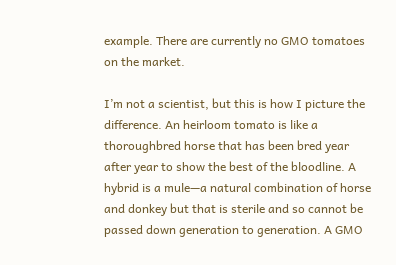example. There are currently no GMO tomatoes on the market.

I’m not a scientist, but this is how I picture the difference. An heirloom tomato is like a thoroughbred horse that has been bred year after year to show the best of the bloodline. A hybrid is a mule—a natural combination of horse and donkey but that is sterile and so cannot be passed down generation to generation. A GMO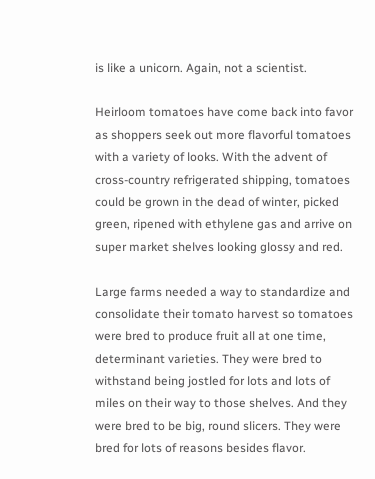is like a unicorn. Again, not a scientist.

Heirloom tomatoes have come back into favor as shoppers seek out more flavorful tomatoes with a variety of looks. With the advent of cross-country refrigerated shipping, tomatoes could be grown in the dead of winter, picked green, ripened with ethylene gas and arrive on super market shelves looking glossy and red.

Large farms needed a way to standardize and consolidate their tomato harvest so tomatoes were bred to produce fruit all at one time, determinant varieties. They were bred to withstand being jostled for lots and lots of miles on their way to those shelves. And they were bred to be big, round slicers. They were bred for lots of reasons besides flavor.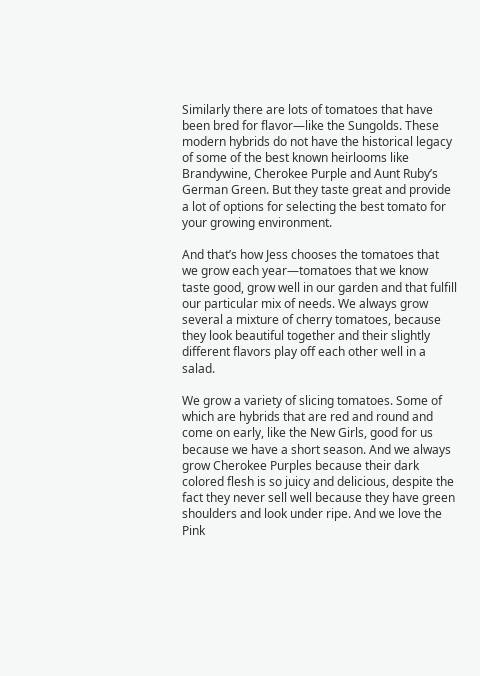Similarly there are lots of tomatoes that have been bred for flavor—like the Sungolds. These modern hybrids do not have the historical legacy of some of the best known heirlooms like Brandywine, Cherokee Purple and Aunt Ruby’s German Green. But they taste great and provide a lot of options for selecting the best tomato for your growing environment.

And that’s how Jess chooses the tomatoes that we grow each year—tomatoes that we know taste good, grow well in our garden and that fulfill our particular mix of needs. We always grow several a mixture of cherry tomatoes, because they look beautiful together and their slightly different flavors play off each other well in a salad.

We grow a variety of slicing tomatoes. Some of which are hybrids that are red and round and come on early, like the New Girls, good for us because we have a short season. And we always grow Cherokee Purples because their dark colored flesh is so juicy and delicious, despite the fact they never sell well because they have green shoulders and look under ripe. And we love the Pink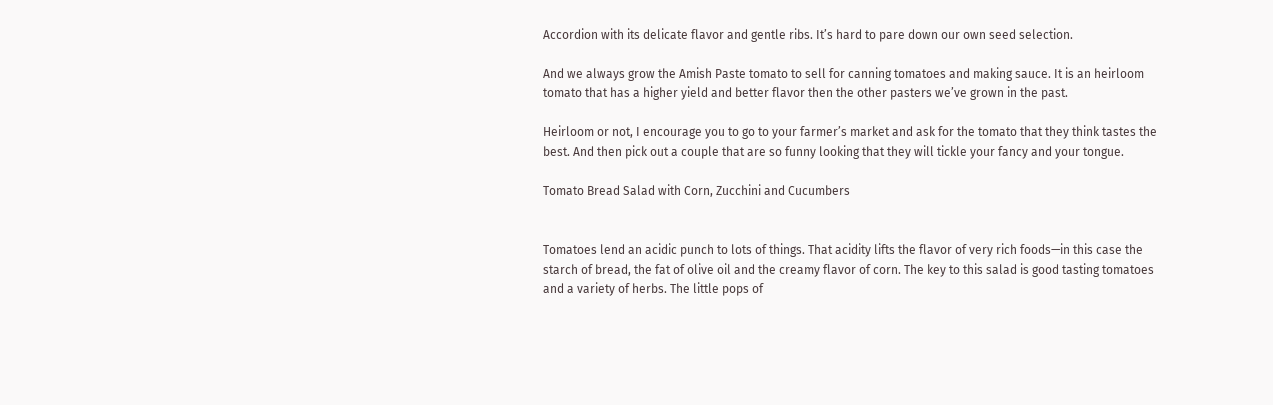Accordion with its delicate flavor and gentle ribs. It’s hard to pare down our own seed selection.

And we always grow the Amish Paste tomato to sell for canning tomatoes and making sauce. It is an heirloom tomato that has a higher yield and better flavor then the other pasters we’ve grown in the past.

Heirloom or not, I encourage you to go to your farmer’s market and ask for the tomato that they think tastes the best. And then pick out a couple that are so funny looking that they will tickle your fancy and your tongue.

Tomato Bread Salad with Corn, Zucchini and Cucumbers


Tomatoes lend an acidic punch to lots of things. That acidity lifts the flavor of very rich foods—in this case the starch of bread, the fat of olive oil and the creamy flavor of corn. The key to this salad is good tasting tomatoes and a variety of herbs. The little pops of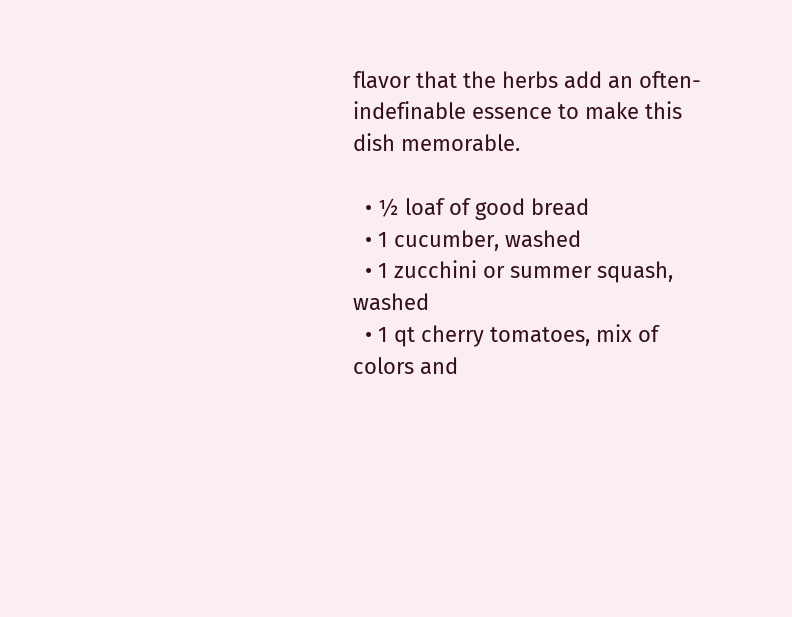flavor that the herbs add an often-indefinable essence to make this dish memorable.

  • ½ loaf of good bread
  • 1 cucumber, washed
  • 1 zucchini or summer squash, washed
  • 1 qt cherry tomatoes, mix of colors and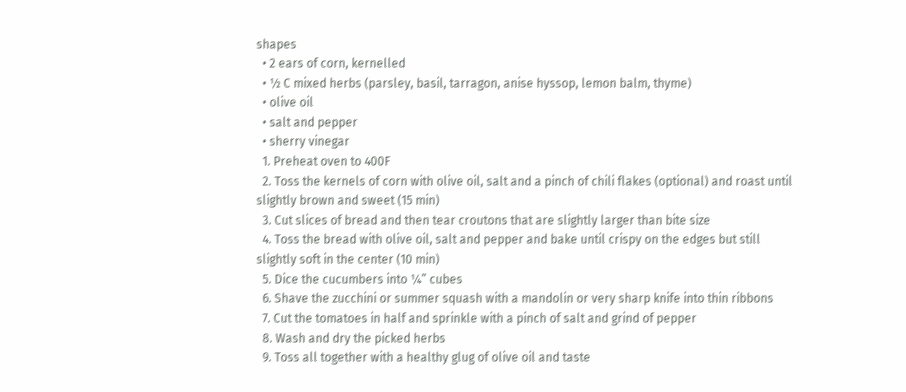shapes
  • 2 ears of corn, kernelled
  • ½ C mixed herbs (parsley, basil, tarragon, anise hyssop, lemon balm, thyme)
  • olive oil
  • salt and pepper
  • sherry vinegar
  1. Preheat oven to 400F
  2. Toss the kernels of corn with olive oil, salt and a pinch of chili flakes (optional) and roast until slightly brown and sweet (15 min)
  3. Cut slices of bread and then tear croutons that are slightly larger than bite size
  4. Toss the bread with olive oil, salt and pepper and bake until crispy on the edges but still slightly soft in the center (10 min)
  5. Dice the cucumbers into ¼” cubes
  6. Shave the zucchini or summer squash with a mandolin or very sharp knife into thin ribbons
  7. Cut the tomatoes in half and sprinkle with a pinch of salt and grind of pepper
  8. Wash and dry the picked herbs
  9. Toss all together with a healthy glug of olive oil and taste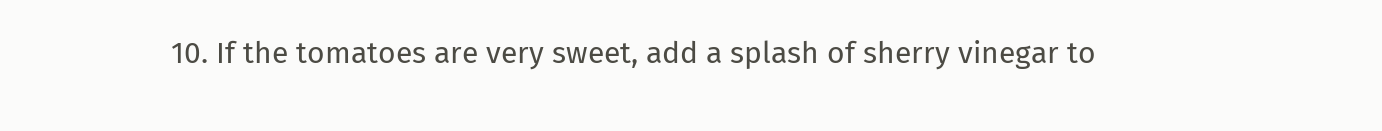10. If the tomatoes are very sweet, add a splash of sherry vinegar to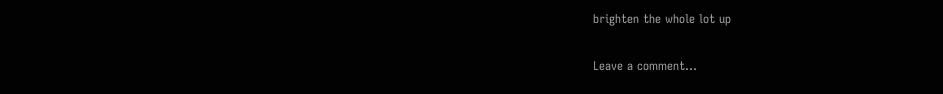brighten the whole lot up

Leave a comment…